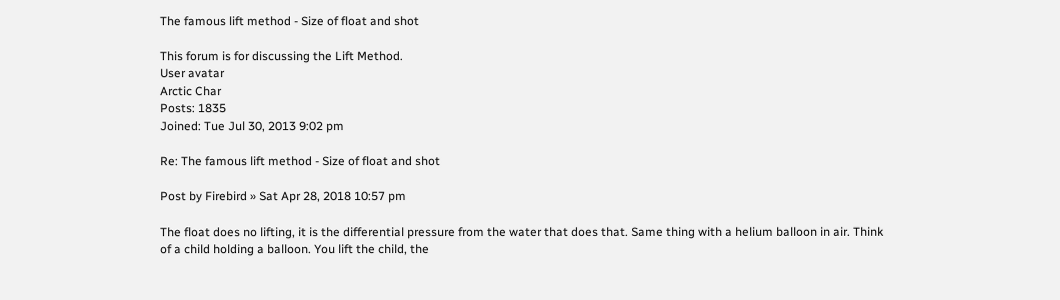The famous lift method - Size of float and shot

This forum is for discussing the Lift Method.
User avatar
Arctic Char
Posts: 1835
Joined: Tue Jul 30, 2013 9:02 pm

Re: The famous lift method - Size of float and shot

Post by Firebird » Sat Apr 28, 2018 10:57 pm

The float does no lifting, it is the differential pressure from the water that does that. Same thing with a helium balloon in air. Think of a child holding a balloon. You lift the child, the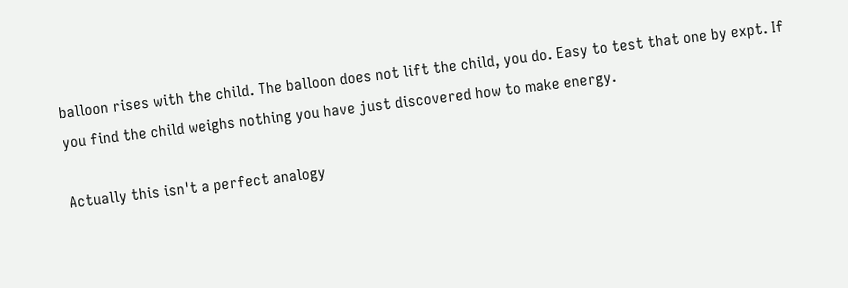balloon rises with the child. The balloon does not lift the child, you do. Easy to test that one by expt. If you find the child weighs nothing you have just discovered how to make energy.

Actually this isn't a perfect analogy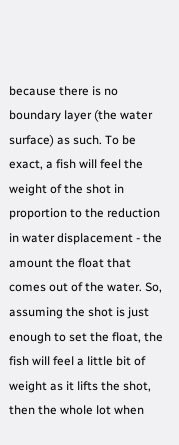because there is no boundary layer (the water surface) as such. To be exact, a fish will feel the weight of the shot in proportion to the reduction in water displacement - the amount the float that comes out of the water. So, assuming the shot is just enough to set the float, the fish will feel a little bit of weight as it lifts the shot, then the whole lot when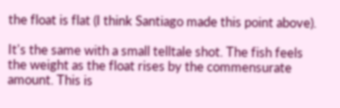the float is flat (I think Santiago made this point above).

It's the same with a small telltale shot. The fish feels the weight as the float rises by the commensurate amount. This is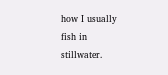how I usually fish in stillwater.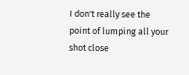I don't really see the point of lumping all your shot close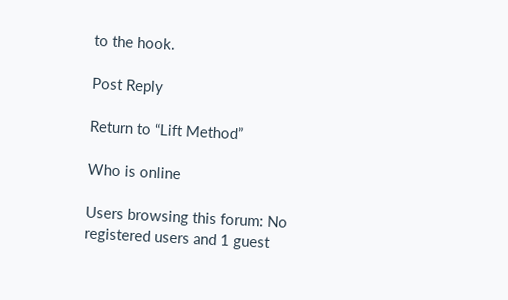to the hook.

Post Reply

Return to “Lift Method”

Who is online

Users browsing this forum: No registered users and 1 guest